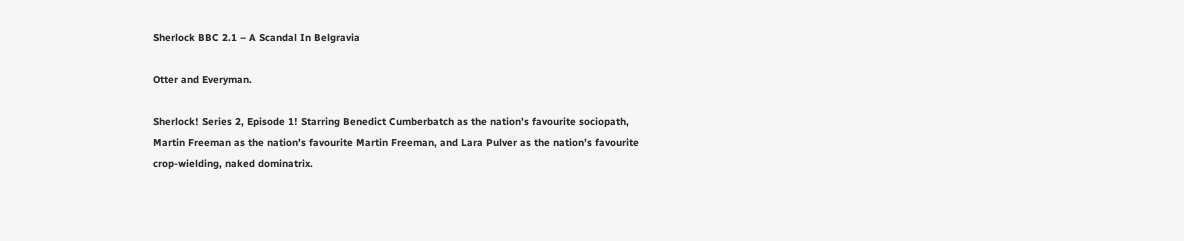Sherlock BBC 2.1 – A Scandal In Belgravia

Otter and Everyman.

Sherlock! Series 2, Episode 1! Starring Benedict Cumberbatch as the nation’s favourite sociopath, Martin Freeman as the nation’s favourite Martin Freeman, and Lara Pulver as the nation’s favourite crop-wielding, naked dominatrix.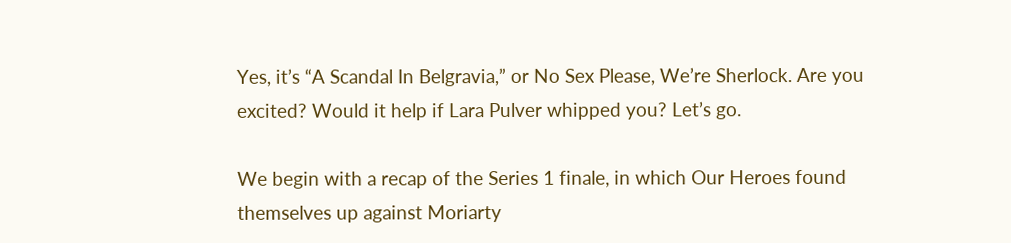Yes, it’s “A Scandal In Belgravia,” or No Sex Please, We’re Sherlock. Are you excited? Would it help if Lara Pulver whipped you? Let’s go.

We begin with a recap of the Series 1 finale, in which Our Heroes found themselves up against Moriarty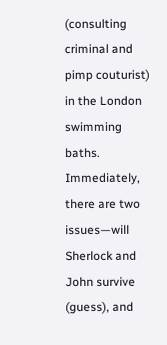(consulting criminal and pimp couturist) in the London swimming baths. Immediately, there are two issues—will Sherlock and John survive (guess), and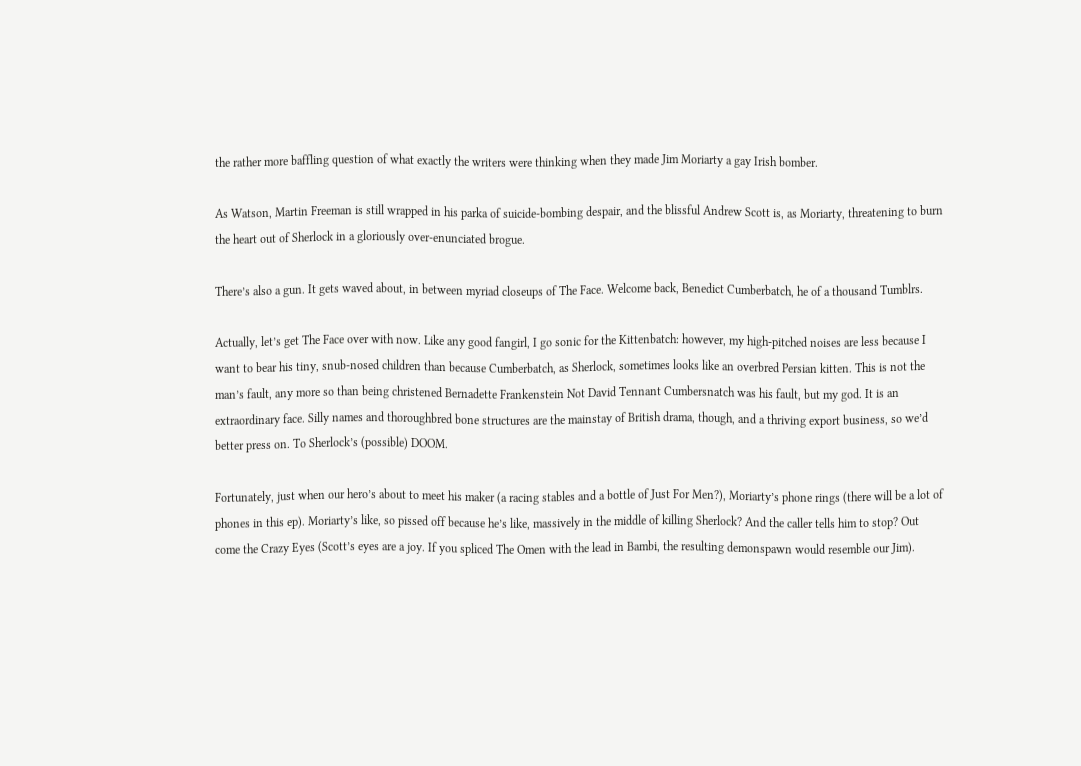the rather more baffling question of what exactly the writers were thinking when they made Jim Moriarty a gay Irish bomber.

As Watson, Martin Freeman is still wrapped in his parka of suicide-bombing despair, and the blissful Andrew Scott is, as Moriarty, threatening to burn the heart out of Sherlock in a gloriously over-enunciated brogue.

There’s also a gun. It gets waved about, in between myriad closeups of The Face. Welcome back, Benedict Cumberbatch, he of a thousand Tumblrs.

Actually, let’s get The Face over with now. Like any good fangirl, I go sonic for the Kittenbatch: however, my high-pitched noises are less because I want to bear his tiny, snub-nosed children than because Cumberbatch, as Sherlock, sometimes looks like an overbred Persian kitten. This is not the man’s fault, any more so than being christened Bernadette Frankenstein Not David Tennant Cumbersnatch was his fault, but my god. It is an extraordinary face. Silly names and thoroughbred bone structures are the mainstay of British drama, though, and a thriving export business, so we’d better press on. To Sherlock’s (possible) DOOM.

Fortunately, just when our hero’s about to meet his maker (a racing stables and a bottle of Just For Men?), Moriarty’s phone rings (there will be a lot of phones in this ep). Moriarty’s like, so pissed off because he’s like, massively in the middle of killing Sherlock? And the caller tells him to stop? Out come the Crazy Eyes (Scott’s eyes are a joy. If you spliced The Omen with the lead in Bambi, the resulting demonspawn would resemble our Jim).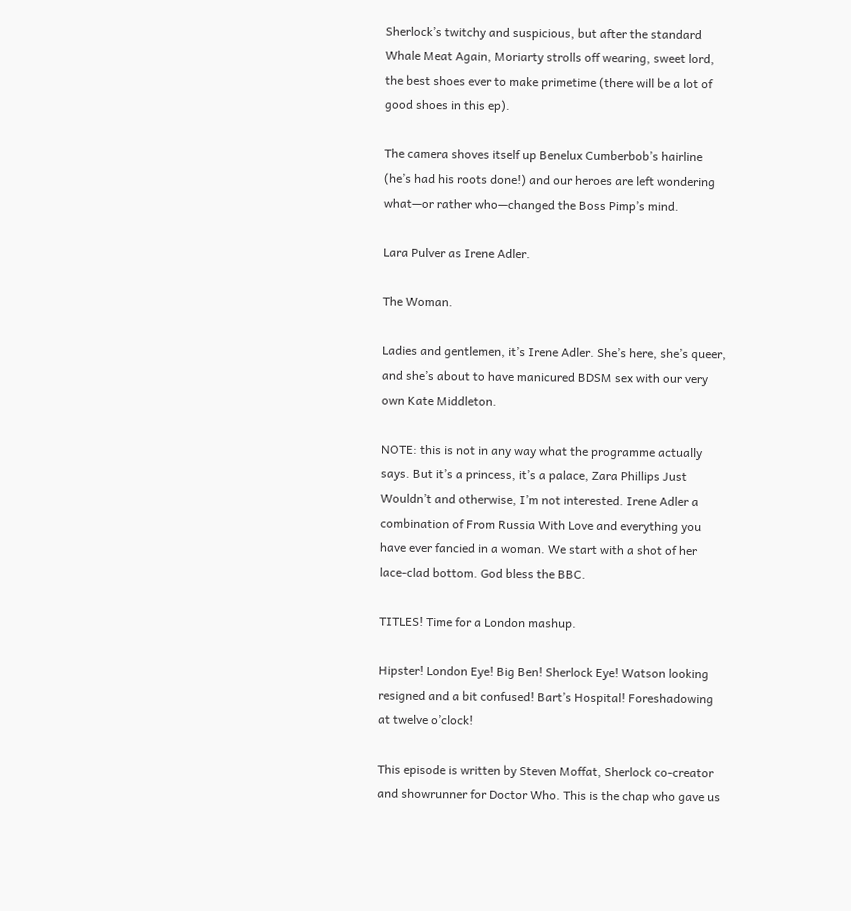Sherlock’s twitchy and suspicious, but after the standard Whale Meat Again, Moriarty strolls off wearing, sweet lord, the best shoes ever to make primetime (there will be a lot of good shoes in this ep).

The camera shoves itself up Benelux Cumberbob’s hairline (he’s had his roots done!) and our heroes are left wondering what—or rather who—changed the Boss Pimp’s mind.

Lara Pulver as Irene Adler.

The Woman.

Ladies and gentlemen, it’s Irene Adler. She’s here, she’s queer, and she’s about to have manicured BDSM sex with our very own Kate Middleton.

NOTE: this is not in any way what the programme actually says. But it’s a princess, it’s a palace, Zara Phillips Just Wouldn’t and otherwise, I’m not interested. Irene Adler a combination of From Russia With Love and everything you have ever fancied in a woman. We start with a shot of her lace-clad bottom. God bless the BBC.

TITLES! Time for a London mashup.

Hipster! London Eye! Big Ben! Sherlock Eye! Watson looking resigned and a bit confused! Bart’s Hospital! Foreshadowing at twelve o’clock!

This episode is written by Steven Moffat, Sherlock co-creator and showrunner for Doctor Who. This is the chap who gave us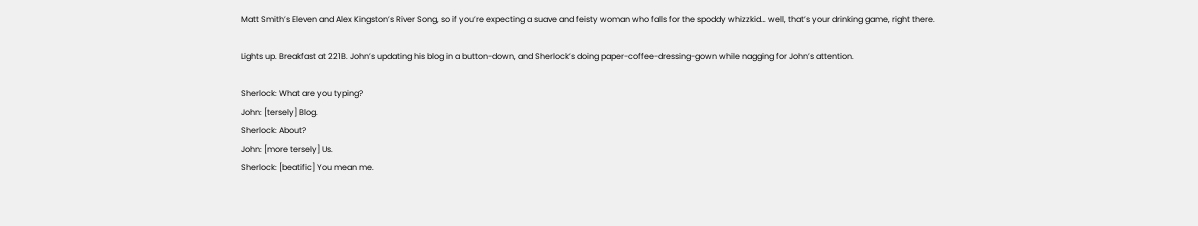Matt Smith’s Eleven and Alex Kingston’s River Song, so if you’re expecting a suave and feisty woman who falls for the spoddy whizzkid… well, that’s your drinking game, right there.

Lights up. Breakfast at 221B. John’s updating his blog in a button-down, and Sherlock’s doing paper-coffee-dressing-gown while nagging for John’s attention.

Sherlock: What are you typing?
John: [tersely] Blog.
Sherlock: About?
John: [more tersely] Us.
Sherlock: [beatific] You mean me.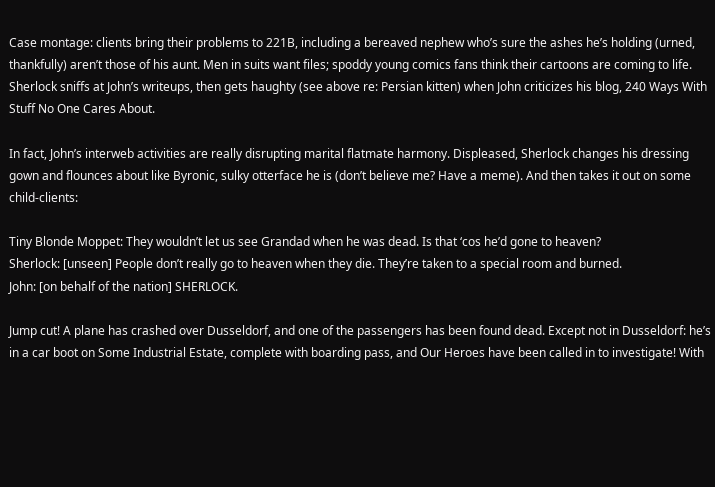Case montage: clients bring their problems to 221B, including a bereaved nephew who’s sure the ashes he’s holding (urned, thankfully) aren’t those of his aunt. Men in suits want files; spoddy young comics fans think their cartoons are coming to life. Sherlock sniffs at John’s writeups, then gets haughty (see above re: Persian kitten) when John criticizes his blog, 240 Ways With Stuff No One Cares About.

In fact, John’s interweb activities are really disrupting marital flatmate harmony. Displeased, Sherlock changes his dressing gown and flounces about like Byronic, sulky otterface he is (don’t believe me? Have a meme). And then takes it out on some child-clients:

Tiny Blonde Moppet: They wouldn’t let us see Grandad when he was dead. Is that ‘cos he’d gone to heaven?
Sherlock: [unseen] People don’t really go to heaven when they die. They’re taken to a special room and burned.
John: [on behalf of the nation] SHERLOCK.

Jump cut! A plane has crashed over Dusseldorf, and one of the passengers has been found dead. Except not in Dusseldorf: he’s in a car boot on Some Industrial Estate, complete with boarding pass, and Our Heroes have been called in to investigate! With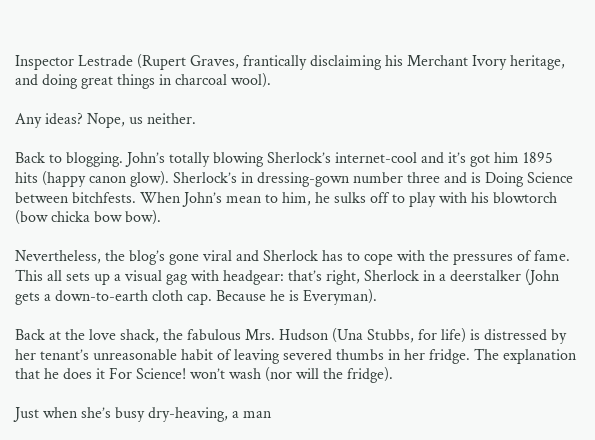Inspector Lestrade (Rupert Graves, frantically disclaiming his Merchant Ivory heritage, and doing great things in charcoal wool).

Any ideas? Nope, us neither.

Back to blogging. John’s totally blowing Sherlock’s internet-cool and it’s got him 1895 hits (happy canon glow). Sherlock’s in dressing-gown number three and is Doing Science between bitchfests. When John’s mean to him, he sulks off to play with his blowtorch (bow chicka bow bow).

Nevertheless, the blog’s gone viral and Sherlock has to cope with the pressures of fame. This all sets up a visual gag with headgear: that’s right, Sherlock in a deerstalker (John gets a down-to-earth cloth cap. Because he is Everyman).

Back at the love shack, the fabulous Mrs. Hudson (Una Stubbs, for life) is distressed by her tenant’s unreasonable habit of leaving severed thumbs in her fridge. The explanation that he does it For Science! won’t wash (nor will the fridge).

Just when she’s busy dry-heaving, a man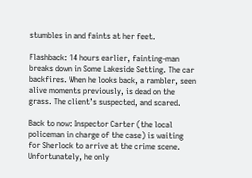stumbles in and faints at her feet.

Flashback: 14 hours earlier, fainting-man breaks down in Some Lakeside Setting. The car backfires. When he looks back, a rambler, seen alive moments previously, is dead on the grass. The client’s suspected, and scared.

Back to now: Inspector Carter (the local policeman in charge of the case) is waiting for Sherlock to arrive at the crime scene. Unfortunately, he only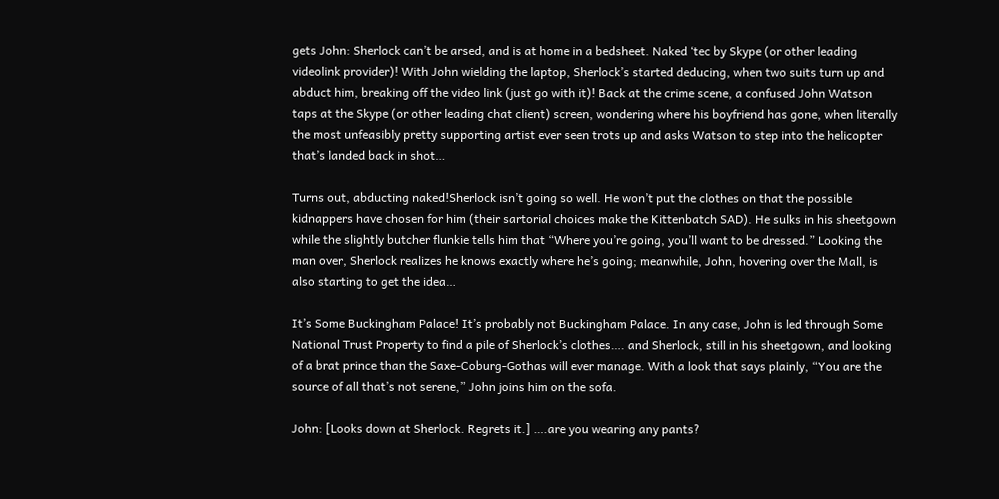gets John: Sherlock can’t be arsed, and is at home in a bedsheet. Naked ‘tec by Skype (or other leading videolink provider)! With John wielding the laptop, Sherlock’s started deducing, when two suits turn up and abduct him, breaking off the video link (just go with it)! Back at the crime scene, a confused John Watson taps at the Skype (or other leading chat client) screen, wondering where his boyfriend has gone, when literally the most unfeasibly pretty supporting artist ever seen trots up and asks Watson to step into the helicopter that’s landed back in shot…

Turns out, abducting naked!Sherlock isn’t going so well. He won’t put the clothes on that the possible kidnappers have chosen for him (their sartorial choices make the Kittenbatch SAD). He sulks in his sheetgown while the slightly butcher flunkie tells him that “Where you’re going, you’ll want to be dressed.” Looking the man over, Sherlock realizes he knows exactly where he’s going; meanwhile, John, hovering over the Mall, is also starting to get the idea…

It’s Some Buckingham Palace! It’s probably not Buckingham Palace. In any case, John is led through Some National Trust Property to find a pile of Sherlock’s clothes…. and Sherlock, still in his sheetgown, and looking of a brat prince than the Saxe-Coburg-Gothas will ever manage. With a look that says plainly, “You are the source of all that’s not serene,” John joins him on the sofa.

John: [Looks down at Sherlock. Regrets it.] ….are you wearing any pants?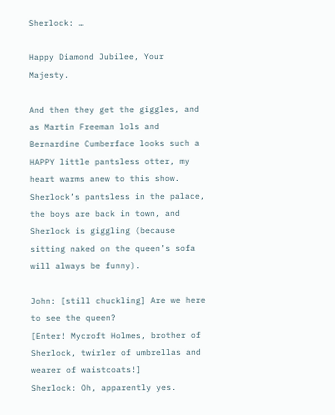Sherlock: …

Happy Diamond Jubilee, Your Majesty.

And then they get the giggles, and as Martin Freeman lols and Bernardine Cumberface looks such a HAPPY little pantsless otter, my heart warms anew to this show. Sherlock’s pantsless in the palace, the boys are back in town, and Sherlock is giggling (because sitting naked on the queen’s sofa will always be funny).

John: [still chuckling] Are we here to see the queen?
[Enter! Mycroft Holmes, brother of Sherlock, twirler of umbrellas and wearer of waistcoats!]
Sherlock: Oh, apparently yes.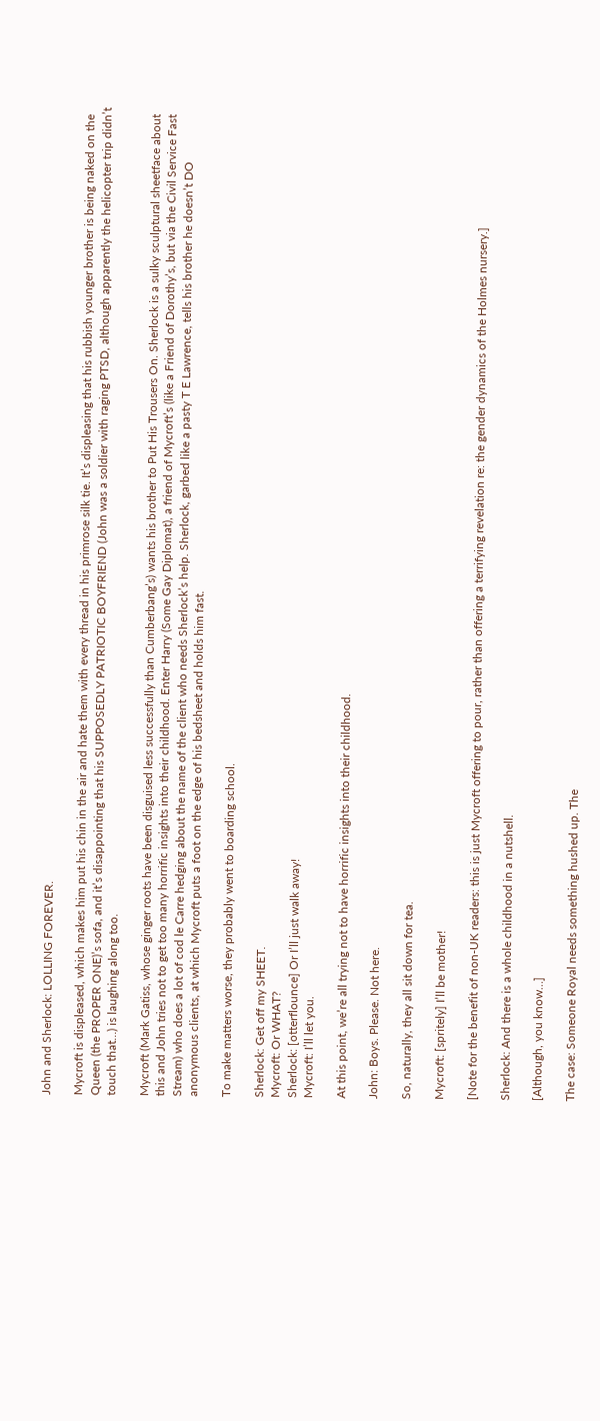John and Sherlock: LOLLING FOREVER.

Mycroft is displeased, which makes him put his chin in the air and hate them with every thread in his primrose silk tie. It’s displeasing that his rubbish younger brother is being naked on the Queen (the PROPER ONE)’s sofa, and it’s disappointing that his SUPPOSEDLY PATRIOTIC BOYFRIEND (John was a soldier with raging PTSD, although apparently the helicopter trip didn’t touch that…) is laughing along too.

Mycroft (Mark Gatiss, whose ginger roots have been disguised less successfully than Cumberbang’s) wants his brother to Put His Trousers On. Sherlock is a sulky sculptural sheetface about this and John tries not to get too many horrific insights into their childhood. Enter Harry (Some Gay Diplomat), a friend of Mycroft’s (like a Friend of Dorothy’s, but via the Civil Service Fast Stream) who does a lot of cod le Carre hedging about the name of the client who needs Sherlock’s help. Sherlock, garbed like a pasty T E Lawrence, tells his brother he doesn’t DO anonymous clients, at which Mycroft puts a foot on the edge of his bedsheet and holds him fast.

To make matters worse, they probably went to boarding school.

Sherlock: Get off my SHEET.
Mycroft: Or WHAT?
Sherlock: [otterflounce] Or I’ll just walk away!
Mycroft: I’ll let you.

At this point, we’re all trying not to have horrific insights into their childhood.

John: Boys. Please. Not here.

So, naturally, they all sit down for tea.

Mycroft: [spritely] I’ll be mother!

[Note for the benefit of non-UK readers: this is just Mycroft offering to pour, rather than offering a terrifying revelation re: the gender dynamics of the Holmes nursery.]

Sherlock: And there is a whole childhood in a nutshell.

[Although, you know…]

The case: Someone Royal needs something hushed up. The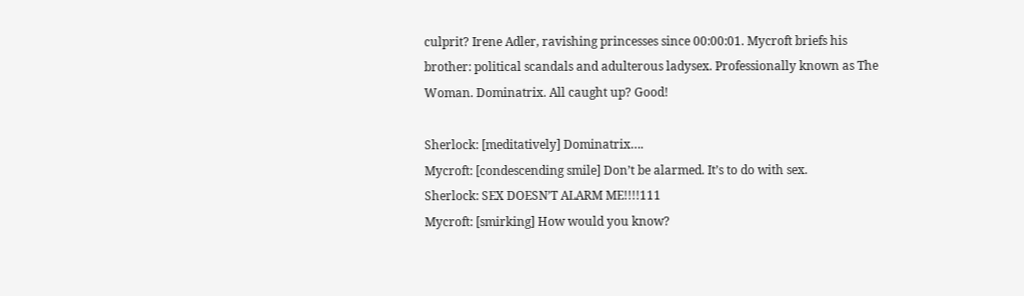culprit? Irene Adler, ravishing princesses since 00:00:01. Mycroft briefs his brother: political scandals and adulterous ladysex. Professionally known as The Woman. Dominatrix. All caught up? Good!

Sherlock: [meditatively] Dominatrix….
Mycroft: [condescending smile] Don’t be alarmed. It’s to do with sex.
Sherlock: SEX DOESN’T ALARM ME!!!!111
Mycroft: [smirking] How would you know?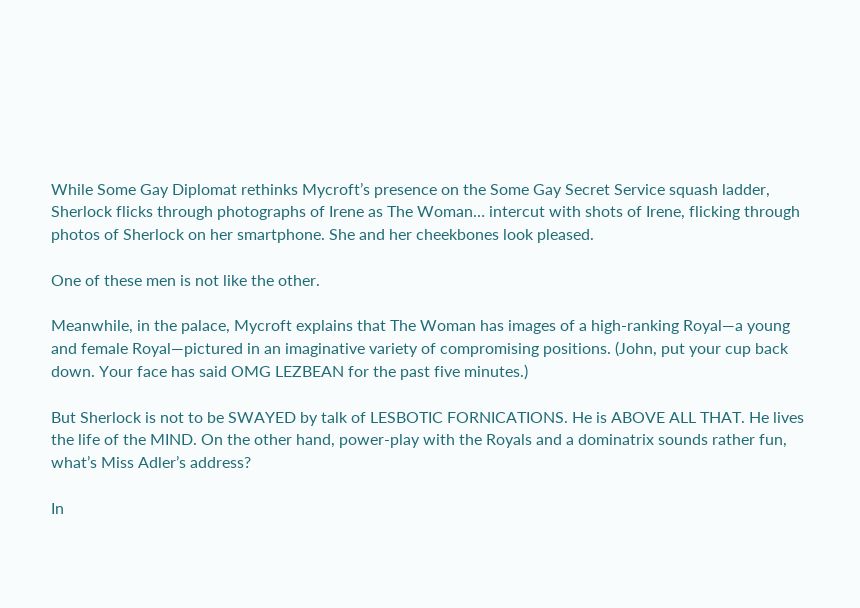While Some Gay Diplomat rethinks Mycroft’s presence on the Some Gay Secret Service squash ladder, Sherlock flicks through photographs of Irene as The Woman… intercut with shots of Irene, flicking through photos of Sherlock on her smartphone. She and her cheekbones look pleased.

One of these men is not like the other.

Meanwhile, in the palace, Mycroft explains that The Woman has images of a high-ranking Royal—a young and female Royal—pictured in an imaginative variety of compromising positions. (John, put your cup back down. Your face has said OMG LEZBEAN for the past five minutes.)

But Sherlock is not to be SWAYED by talk of LESBOTIC FORNICATIONS. He is ABOVE ALL THAT. He lives the life of the MIND. On the other hand, power-play with the Royals and a dominatrix sounds rather fun, what’s Miss Adler’s address?

In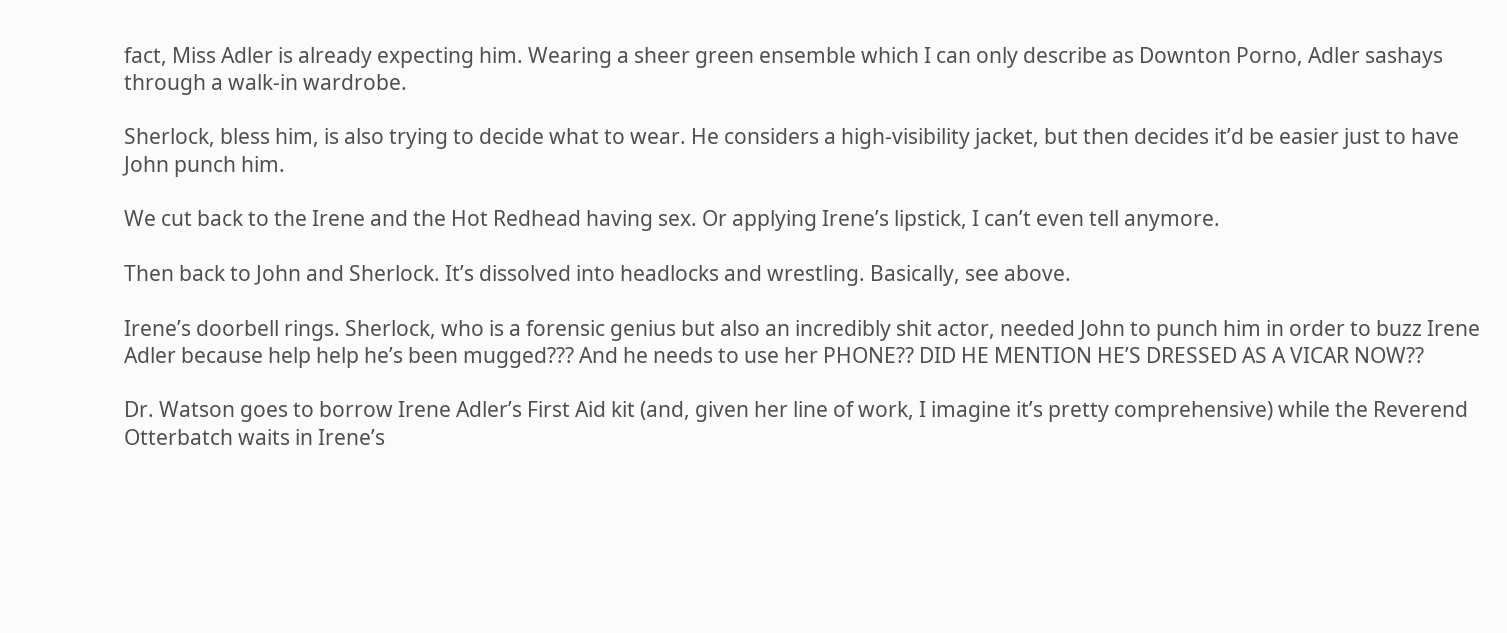fact, Miss Adler is already expecting him. Wearing a sheer green ensemble which I can only describe as Downton Porno, Adler sashays through a walk-in wardrobe.

Sherlock, bless him, is also trying to decide what to wear. He considers a high-visibility jacket, but then decides it’d be easier just to have John punch him.

We cut back to the Irene and the Hot Redhead having sex. Or applying Irene’s lipstick, I can’t even tell anymore.

Then back to John and Sherlock. It’s dissolved into headlocks and wrestling. Basically, see above.

Irene’s doorbell rings. Sherlock, who is a forensic genius but also an incredibly shit actor, needed John to punch him in order to buzz Irene Adler because help help he’s been mugged??? And he needs to use her PHONE?? DID HE MENTION HE’S DRESSED AS A VICAR NOW??

Dr. Watson goes to borrow Irene Adler’s First Aid kit (and, given her line of work, I imagine it’s pretty comprehensive) while the Reverend Otterbatch waits in Irene’s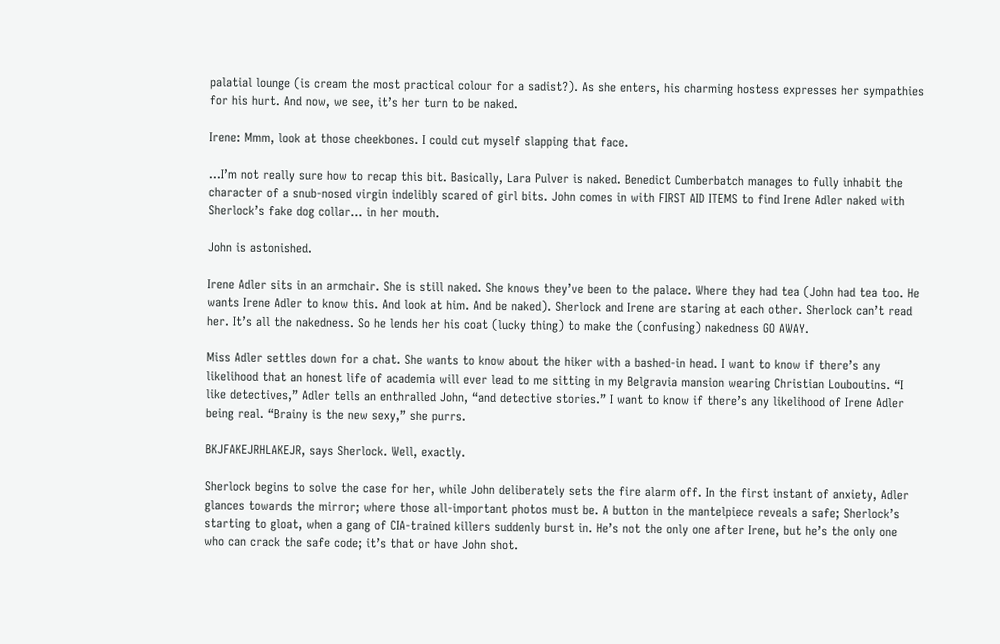palatial lounge (is cream the most practical colour for a sadist?). As she enters, his charming hostess expresses her sympathies for his hurt. And now, we see, it’s her turn to be naked.

Irene: Mmm, look at those cheekbones. I could cut myself slapping that face.

…I’m not really sure how to recap this bit. Basically, Lara Pulver is naked. Benedict Cumberbatch manages to fully inhabit the character of a snub-nosed virgin indelibly scared of girl bits. John comes in with FIRST AID ITEMS to find Irene Adler naked with Sherlock’s fake dog collar… in her mouth.

John is astonished.

Irene Adler sits in an armchair. She is still naked. She knows they’ve been to the palace. Where they had tea (John had tea too. He wants Irene Adler to know this. And look at him. And be naked). Sherlock and Irene are staring at each other. Sherlock can’t read her. It’s all the nakedness. So he lends her his coat (lucky thing) to make the (confusing) nakedness GO AWAY.

Miss Adler settles down for a chat. She wants to know about the hiker with a bashed-in head. I want to know if there’s any likelihood that an honest life of academia will ever lead to me sitting in my Belgravia mansion wearing Christian Louboutins. “I like detectives,” Adler tells an enthralled John, “and detective stories.” I want to know if there’s any likelihood of Irene Adler being real. “Brainy is the new sexy,” she purrs.

BKJFAKEJRHLAKEJR, says Sherlock. Well, exactly.

Sherlock begins to solve the case for her, while John deliberately sets the fire alarm off. In the first instant of anxiety, Adler glances towards the mirror; where those all-important photos must be. A button in the mantelpiece reveals a safe; Sherlock’s starting to gloat, when a gang of CIA-trained killers suddenly burst in. He’s not the only one after Irene, but he’s the only one who can crack the safe code; it’s that or have John shot.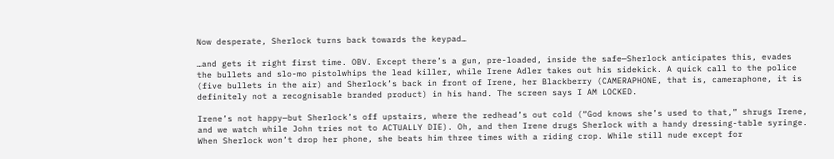Now desperate, Sherlock turns back towards the keypad…

…and gets it right first time. OBV. Except there’s a gun, pre-loaded, inside the safe—Sherlock anticipates this, evades the bullets and slo-mo pistolwhips the lead killer, while Irene Adler takes out his sidekick. A quick call to the police (five bullets in the air) and Sherlock’s back in front of Irene, her Blackberry (CAMERAPHONE, that is, cameraphone, it is definitely not a recognisable branded product) in his hand. The screen says I AM LOCKED.

Irene’s not happy—but Sherlock’s off upstairs, where the redhead’s out cold (“God knows she’s used to that,” shrugs Irene, and we watch while John tries not to ACTUALLY DIE). Oh, and then Irene drugs Sherlock with a handy dressing-table syringe. When Sherlock won’t drop her phone, she beats him three times with a riding crop. While still nude except for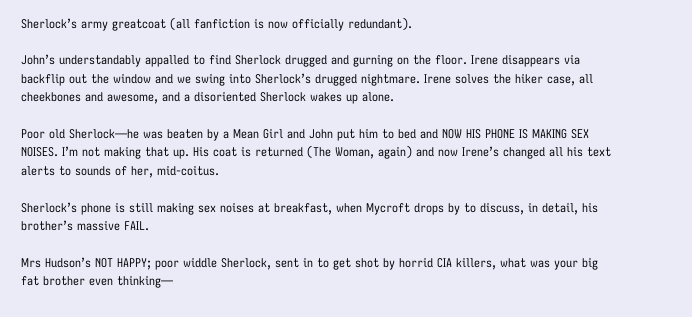Sherlock’s army greatcoat (all fanfiction is now officially redundant).

John’s understandably appalled to find Sherlock drugged and gurning on the floor. Irene disappears via backflip out the window and we swing into Sherlock’s drugged nightmare. Irene solves the hiker case, all cheekbones and awesome, and a disoriented Sherlock wakes up alone.

Poor old Sherlock—he was beaten by a Mean Girl and John put him to bed and NOW HIS PHONE IS MAKING SEX NOISES. I’m not making that up. His coat is returned (The Woman, again) and now Irene’s changed all his text alerts to sounds of her, mid-coitus.

Sherlock’s phone is still making sex noises at breakfast, when Mycroft drops by to discuss, in detail, his brother’s massive FAIL.

Mrs Hudson’s NOT HAPPY; poor widdle Sherlock, sent in to get shot by horrid CIA killers, what was your big fat brother even thinking—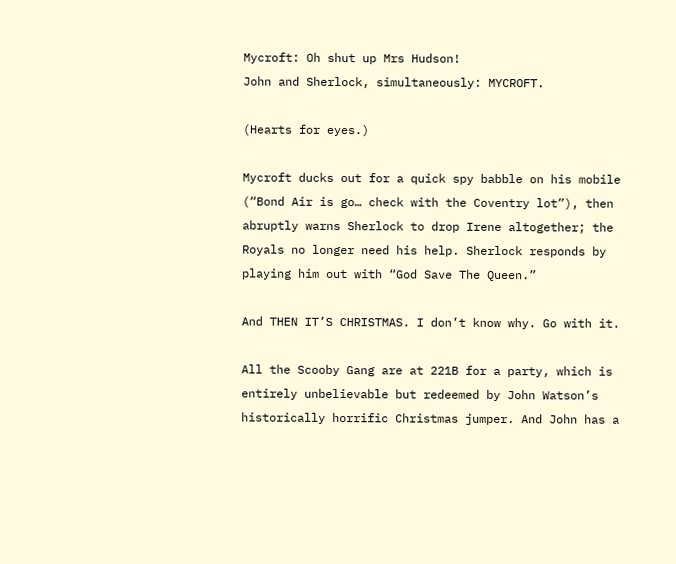Mycroft: Oh shut up Mrs Hudson!
John and Sherlock, simultaneously: MYCROFT.

(Hearts for eyes.)

Mycroft ducks out for a quick spy babble on his mobile (“Bond Air is go… check with the Coventry lot”), then abruptly warns Sherlock to drop Irene altogether; the Royals no longer need his help. Sherlock responds by playing him out with “God Save The Queen.”

And THEN IT’S CHRISTMAS. I don’t know why. Go with it.

All the Scooby Gang are at 221B for a party, which is entirely unbelievable but redeemed by John Watson’s historically horrific Christmas jumper. And John has a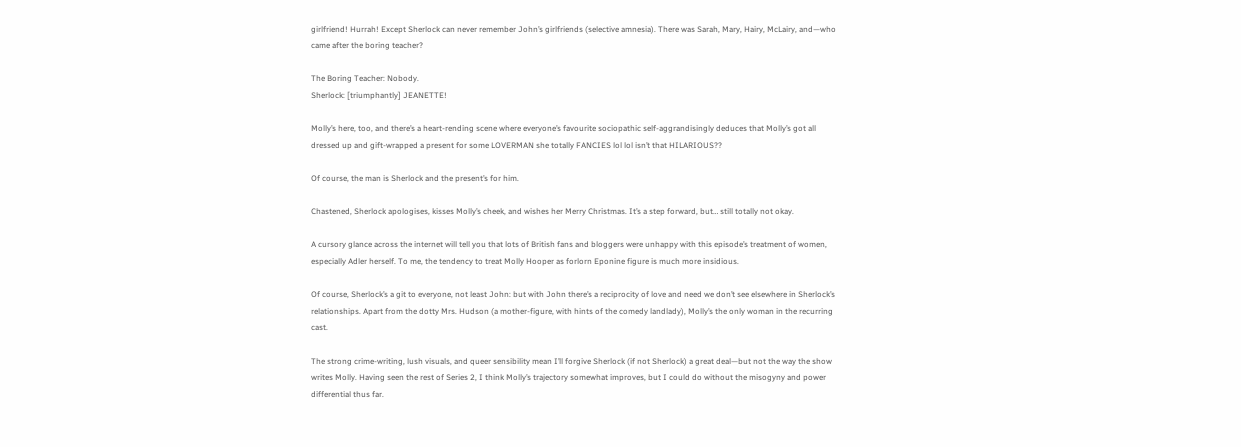girlfriend! Hurrah! Except Sherlock can never remember John’s girlfriends (selective amnesia). There was Sarah, Mary, Hairy, McLairy, and—who came after the boring teacher?

The Boring Teacher: Nobody.
Sherlock: [triumphantly] JEANETTE!

Molly’s here, too, and there’s a heart-rending scene where everyone’s favourite sociopathic self-aggrandisingly deduces that Molly’s got all dressed up and gift-wrapped a present for some LOVERMAN she totally FANCIES lol lol isn’t that HILARIOUS??

Of course, the man is Sherlock and the present’s for him.

Chastened, Sherlock apologises, kisses Molly’s cheek, and wishes her Merry Christmas. It’s a step forward, but… still totally not okay.

A cursory glance across the internet will tell you that lots of British fans and bloggers were unhappy with this episode’s treatment of women, especially Adler herself. To me, the tendency to treat Molly Hooper as forlorn Eponine figure is much more insidious.

Of course, Sherlock’s a git to everyone, not least John: but with John there’s a reciprocity of love and need we don’t see elsewhere in Sherlock’s relationships. Apart from the dotty Mrs. Hudson (a mother-figure, with hints of the comedy landlady), Molly’s the only woman in the recurring cast.

The strong crime-writing, lush visuals, and queer sensibility mean I’ll forgive Sherlock (if not Sherlock) a great deal—but not the way the show writes Molly. Having seen the rest of Series 2, I think Molly’s trajectory somewhat improves, but I could do without the misogyny and power differential thus far.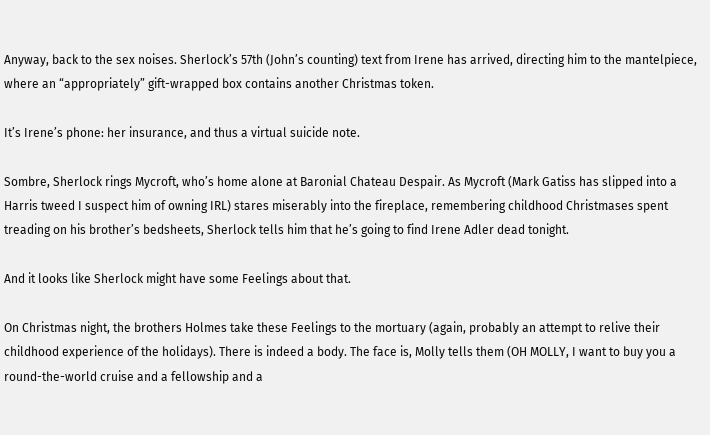Anyway, back to the sex noises. Sherlock’s 57th (John’s counting) text from Irene has arrived, directing him to the mantelpiece, where an “appropriately” gift-wrapped box contains another Christmas token.

It’s Irene’s phone: her insurance, and thus a virtual suicide note.

Sombre, Sherlock rings Mycroft, who’s home alone at Baronial Chateau Despair. As Mycroft (Mark Gatiss has slipped into a Harris tweed I suspect him of owning IRL) stares miserably into the fireplace, remembering childhood Christmases spent treading on his brother’s bedsheets, Sherlock tells him that he’s going to find Irene Adler dead tonight.

And it looks like Sherlock might have some Feelings about that.

On Christmas night, the brothers Holmes take these Feelings to the mortuary (again, probably an attempt to relive their childhood experience of the holidays). There is indeed a body. The face is, Molly tells them (OH MOLLY, I want to buy you a round-the-world cruise and a fellowship and a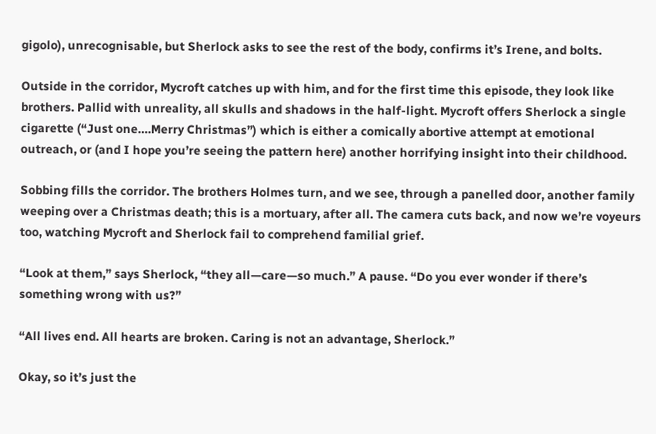gigolo), unrecognisable, but Sherlock asks to see the rest of the body, confirms it’s Irene, and bolts.

Outside in the corridor, Mycroft catches up with him, and for the first time this episode, they look like brothers. Pallid with unreality, all skulls and shadows in the half-light. Mycroft offers Sherlock a single cigarette (“Just one….Merry Christmas”) which is either a comically abortive attempt at emotional outreach, or (and I hope you’re seeing the pattern here) another horrifying insight into their childhood.

Sobbing fills the corridor. The brothers Holmes turn, and we see, through a panelled door, another family weeping over a Christmas death; this is a mortuary, after all. The camera cuts back, and now we’re voyeurs too, watching Mycroft and Sherlock fail to comprehend familial grief.

“Look at them,” says Sherlock, “they all—care—so much.” A pause. “Do you ever wonder if there’s something wrong with us?”

“All lives end. All hearts are broken. Caring is not an advantage, Sherlock.”

Okay, so it’s just the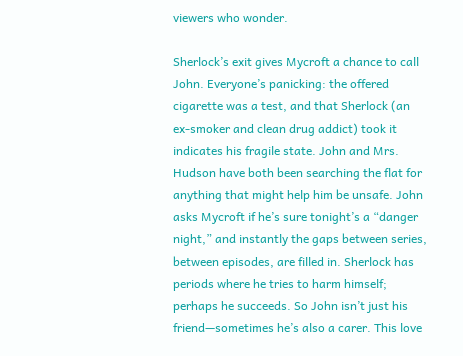viewers who wonder.

Sherlock’s exit gives Mycroft a chance to call John. Everyone’s panicking: the offered cigarette was a test, and that Sherlock (an ex-smoker and clean drug addict) took it indicates his fragile state. John and Mrs. Hudson have both been searching the flat for anything that might help him be unsafe. John asks Mycroft if he’s sure tonight’s a “danger night,” and instantly the gaps between series, between episodes, are filled in. Sherlock has periods where he tries to harm himself; perhaps he succeeds. So John isn’t just his friend—sometimes he’s also a carer. This love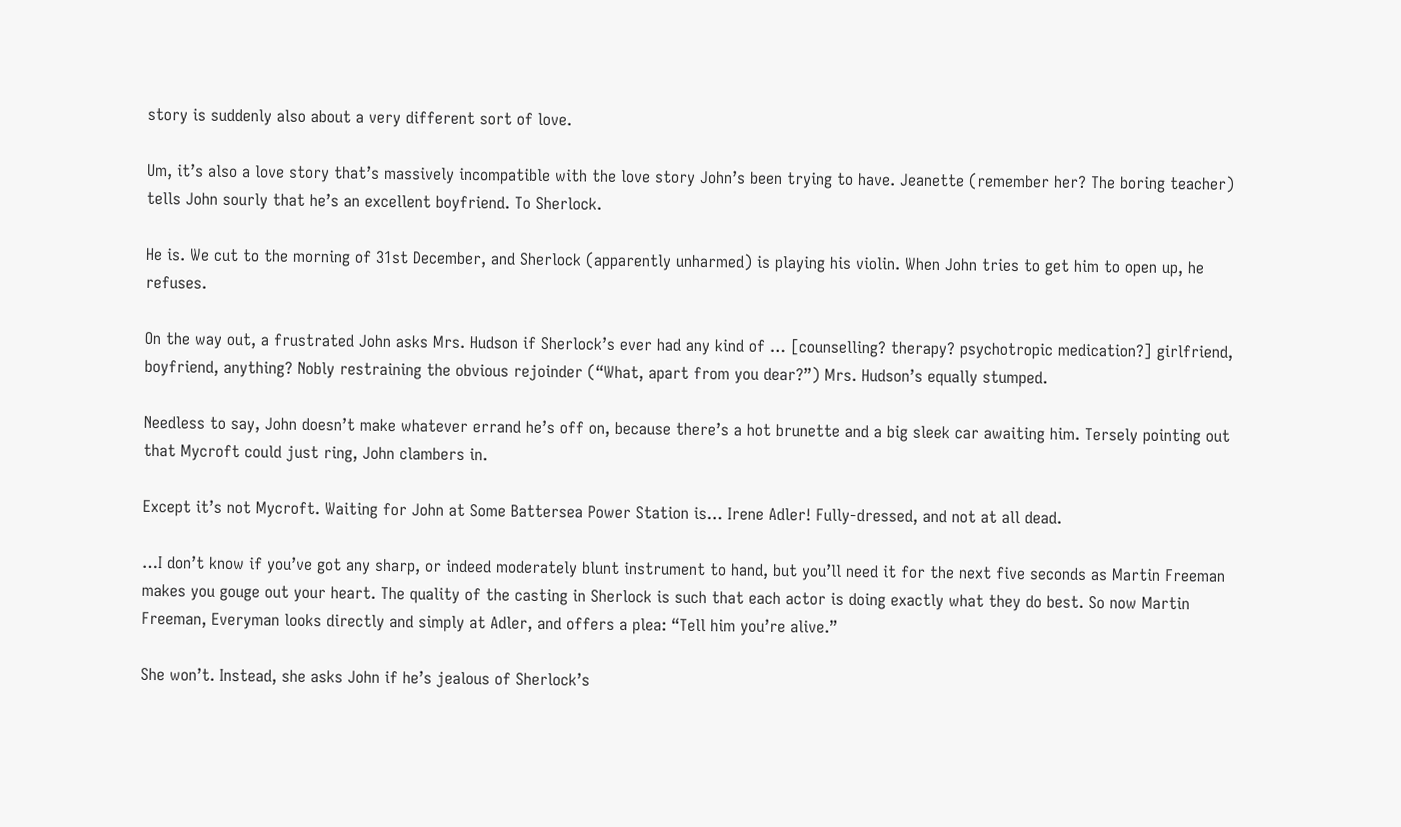story is suddenly also about a very different sort of love.

Um, it’s also a love story that’s massively incompatible with the love story John’s been trying to have. Jeanette (remember her? The boring teacher) tells John sourly that he’s an excellent boyfriend. To Sherlock.

He is. We cut to the morning of 31st December, and Sherlock (apparently unharmed) is playing his violin. When John tries to get him to open up, he refuses.

On the way out, a frustrated John asks Mrs. Hudson if Sherlock’s ever had any kind of … [counselling? therapy? psychotropic medication?] girlfriend, boyfriend, anything? Nobly restraining the obvious rejoinder (“What, apart from you dear?”) Mrs. Hudson’s equally stumped.

Needless to say, John doesn’t make whatever errand he’s off on, because there’s a hot brunette and a big sleek car awaiting him. Tersely pointing out that Mycroft could just ring, John clambers in.

Except it’s not Mycroft. Waiting for John at Some Battersea Power Station is… Irene Adler! Fully-dressed, and not at all dead.

…I don’t know if you’ve got any sharp, or indeed moderately blunt instrument to hand, but you’ll need it for the next five seconds as Martin Freeman makes you gouge out your heart. The quality of the casting in Sherlock is such that each actor is doing exactly what they do best. So now Martin Freeman, Everyman looks directly and simply at Adler, and offers a plea: “Tell him you’re alive.”

She won’t. Instead, she asks John if he’s jealous of Sherlock’s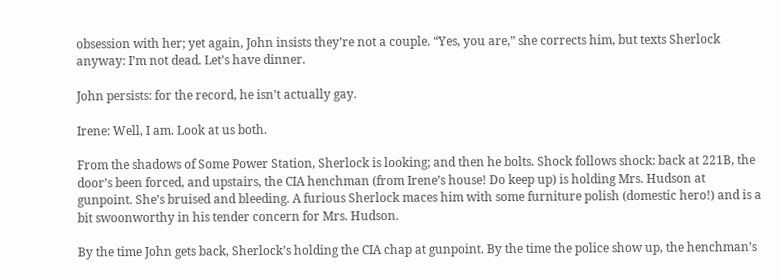obsession with her; yet again, John insists they’re not a couple. “Yes, you are,” she corrects him, but texts Sherlock anyway: I’m not dead. Let’s have dinner.

John persists: for the record, he isn’t actually gay.

Irene: Well, I am. Look at us both.

From the shadows of Some Power Station, Sherlock is looking; and then he bolts. Shock follows shock: back at 221B, the door’s been forced, and upstairs, the CIA henchman (from Irene’s house! Do keep up) is holding Mrs. Hudson at gunpoint. She’s bruised and bleeding. A furious Sherlock maces him with some furniture polish (domestic hero!) and is a bit swoonworthy in his tender concern for Mrs. Hudson.

By the time John gets back, Sherlock’s holding the CIA chap at gunpoint. By the time the police show up, the henchman’s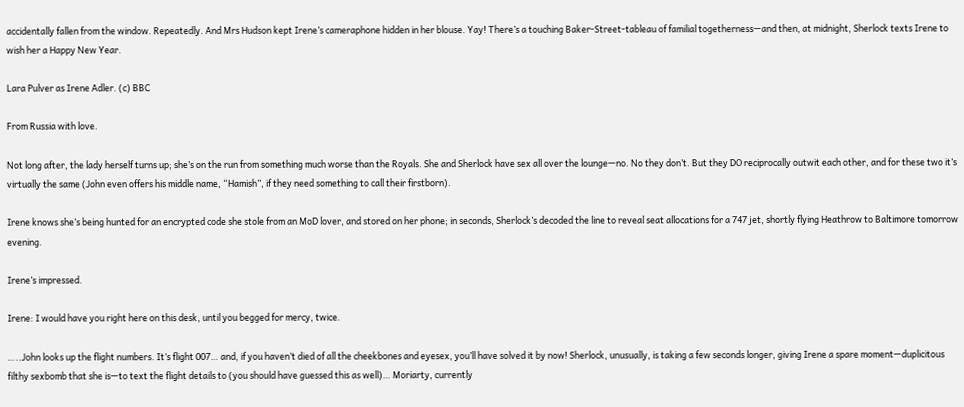accidentally fallen from the window. Repeatedly. And Mrs Hudson kept Irene’s cameraphone hidden in her blouse. Yay! There’s a touching Baker-Street-tableau of familial togetherness—and then, at midnight, Sherlock texts Irene to wish her a Happy New Year.

Lara Pulver as Irene Adler. (c) BBC

From Russia with love.

Not long after, the lady herself turns up; she’s on the run from something much worse than the Royals. She and Sherlock have sex all over the lounge—no. No they don’t. But they DO reciprocally outwit each other, and for these two it’s virtually the same (John even offers his middle name, “Hamish”, if they need something to call their firstborn).

Irene knows she’s being hunted for an encrypted code she stole from an MoD lover, and stored on her phone; in seconds, Sherlock’s decoded the line to reveal seat allocations for a 747 jet, shortly flying Heathrow to Baltimore tomorrow evening.

Irene’s impressed.

Irene: I would have you right here on this desk, until you begged for mercy, twice.

…..John looks up the flight numbers. It’s flight 007… and, if you haven’t died of all the cheekbones and eyesex, you’ll have solved it by now! Sherlock, unusually, is taking a few seconds longer, giving Irene a spare moment—duplicitous filthy sexbomb that she is—to text the flight details to (you should have guessed this as well)… Moriarty, currently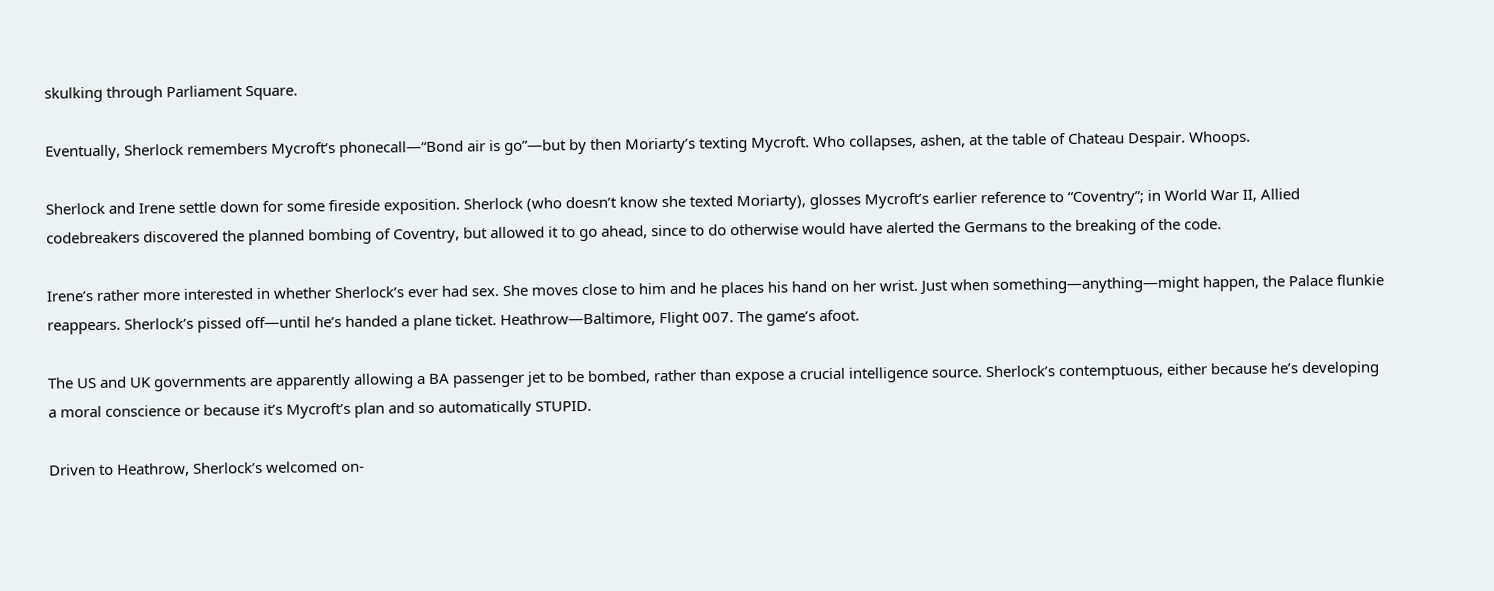skulking through Parliament Square.

Eventually, Sherlock remembers Mycroft’s phonecall—“Bond air is go”—but by then Moriarty’s texting Mycroft. Who collapses, ashen, at the table of Chateau Despair. Whoops.

Sherlock and Irene settle down for some fireside exposition. Sherlock (who doesn’t know she texted Moriarty), glosses Mycroft’s earlier reference to “Coventry”; in World War II, Allied codebreakers discovered the planned bombing of Coventry, but allowed it to go ahead, since to do otherwise would have alerted the Germans to the breaking of the code.

Irene’s rather more interested in whether Sherlock’s ever had sex. She moves close to him and he places his hand on her wrist. Just when something—anything—might happen, the Palace flunkie reappears. Sherlock’s pissed off—until he’s handed a plane ticket. Heathrow—Baltimore, Flight 007. The game’s afoot.

The US and UK governments are apparently allowing a BA passenger jet to be bombed, rather than expose a crucial intelligence source. Sherlock’s contemptuous, either because he’s developing a moral conscience or because it’s Mycroft’s plan and so automatically STUPID.

Driven to Heathrow, Sherlock’s welcomed on-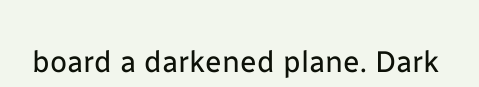board a darkened plane. Dark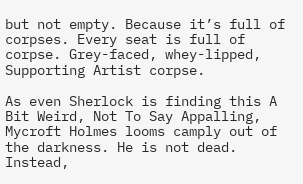but not empty. Because it’s full of corpses. Every seat is full of corpse. Grey-faced, whey-lipped, Supporting Artist corpse.

As even Sherlock is finding this A Bit Weird, Not To Say Appalling, Mycroft Holmes looms camply out of the darkness. He is not dead. Instead,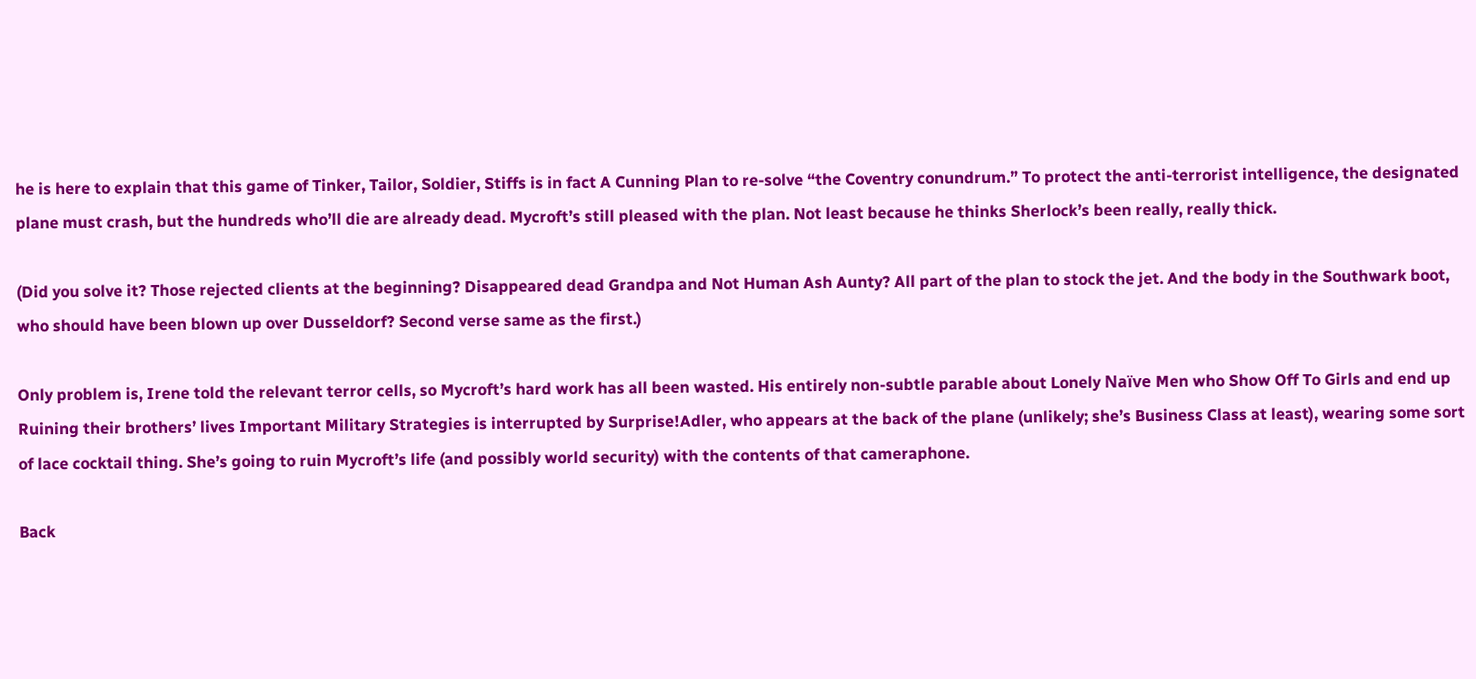he is here to explain that this game of Tinker, Tailor, Soldier, Stiffs is in fact A Cunning Plan to re-solve “the Coventry conundrum.” To protect the anti-terrorist intelligence, the designated plane must crash, but the hundreds who’ll die are already dead. Mycroft’s still pleased with the plan. Not least because he thinks Sherlock’s been really, really thick.

(Did you solve it? Those rejected clients at the beginning? Disappeared dead Grandpa and Not Human Ash Aunty? All part of the plan to stock the jet. And the body in the Southwark boot, who should have been blown up over Dusseldorf? Second verse same as the first.)

Only problem is, Irene told the relevant terror cells, so Mycroft’s hard work has all been wasted. His entirely non-subtle parable about Lonely Naïve Men who Show Off To Girls and end up Ruining their brothers’ lives Important Military Strategies is interrupted by Surprise!Adler, who appears at the back of the plane (unlikely; she’s Business Class at least), wearing some sort of lace cocktail thing. She’s going to ruin Mycroft’s life (and possibly world security) with the contents of that cameraphone.

Back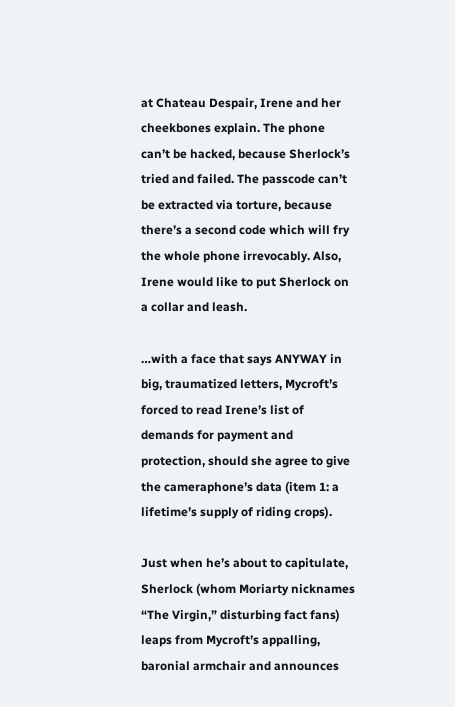at Chateau Despair, Irene and her cheekbones explain. The phone can’t be hacked, because Sherlock’s tried and failed. The passcode can’t be extracted via torture, because there’s a second code which will fry the whole phone irrevocably. Also, Irene would like to put Sherlock on a collar and leash.

…with a face that says ANYWAY in big, traumatized letters, Mycroft’s forced to read Irene’s list of demands for payment and protection, should she agree to give the cameraphone’s data (item 1: a lifetime’s supply of riding crops).

Just when he’s about to capitulate, Sherlock (whom Moriarty nicknames “The Virgin,” disturbing fact fans) leaps from Mycroft’s appalling, baronial armchair and announces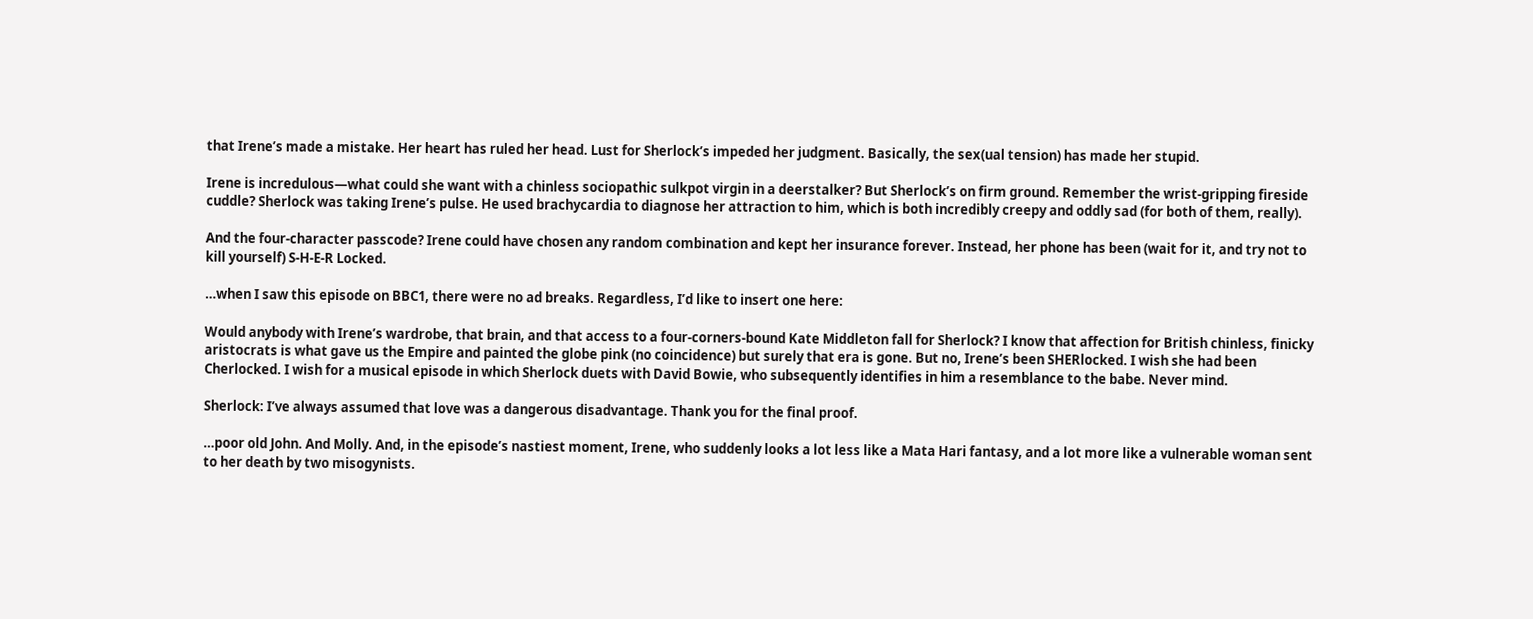that Irene’s made a mistake. Her heart has ruled her head. Lust for Sherlock’s impeded her judgment. Basically, the sex(ual tension) has made her stupid.

Irene is incredulous—what could she want with a chinless sociopathic sulkpot virgin in a deerstalker? But Sherlock’s on firm ground. Remember the wrist-gripping fireside cuddle? Sherlock was taking Irene’s pulse. He used brachycardia to diagnose her attraction to him, which is both incredibly creepy and oddly sad (for both of them, really).

And the four-character passcode? Irene could have chosen any random combination and kept her insurance forever. Instead, her phone has been (wait for it, and try not to kill yourself) S-H-E-R Locked.

…when I saw this episode on BBC1, there were no ad breaks. Regardless, I’d like to insert one here:

Would anybody with Irene’s wardrobe, that brain, and that access to a four-corners-bound Kate Middleton fall for Sherlock? I know that affection for British chinless, finicky aristocrats is what gave us the Empire and painted the globe pink (no coincidence) but surely that era is gone. But no, Irene’s been SHERlocked. I wish she had been Cherlocked. I wish for a musical episode in which Sherlock duets with David Bowie, who subsequently identifies in him a resemblance to the babe. Never mind.

Sherlock: I’ve always assumed that love was a dangerous disadvantage. Thank you for the final proof.

…poor old John. And Molly. And, in the episode’s nastiest moment, Irene, who suddenly looks a lot less like a Mata Hari fantasy, and a lot more like a vulnerable woman sent to her death by two misogynists.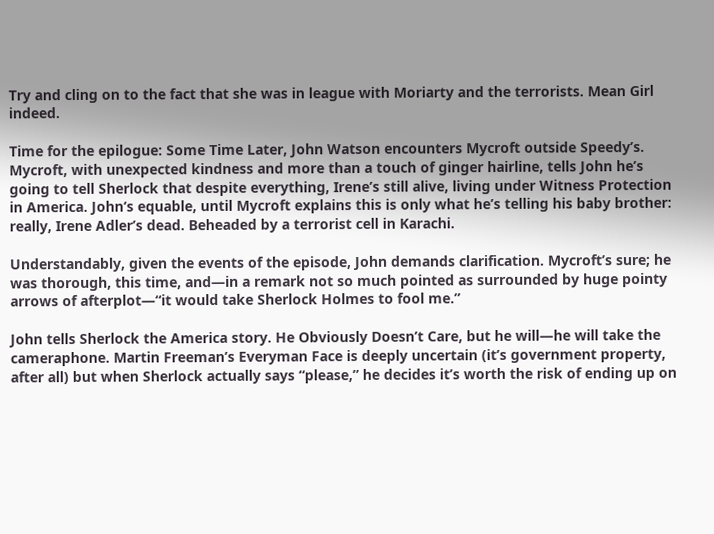Try and cling on to the fact that she was in league with Moriarty and the terrorists. Mean Girl indeed.

Time for the epilogue: Some Time Later, John Watson encounters Mycroft outside Speedy’s. Mycroft, with unexpected kindness and more than a touch of ginger hairline, tells John he’s going to tell Sherlock that despite everything, Irene’s still alive, living under Witness Protection in America. John‘s equable, until Mycroft explains this is only what he’s telling his baby brother: really, Irene Adler’s dead. Beheaded by a terrorist cell in Karachi.

Understandably, given the events of the episode, John demands clarification. Mycroft’s sure; he was thorough, this time, and—in a remark not so much pointed as surrounded by huge pointy arrows of afterplot—“it would take Sherlock Holmes to fool me.”

John tells Sherlock the America story. He Obviously Doesn’t Care, but he will—he will take the cameraphone. Martin Freeman’s Everyman Face is deeply uncertain (it’s government property, after all) but when Sherlock actually says “please,” he decides it’s worth the risk of ending up on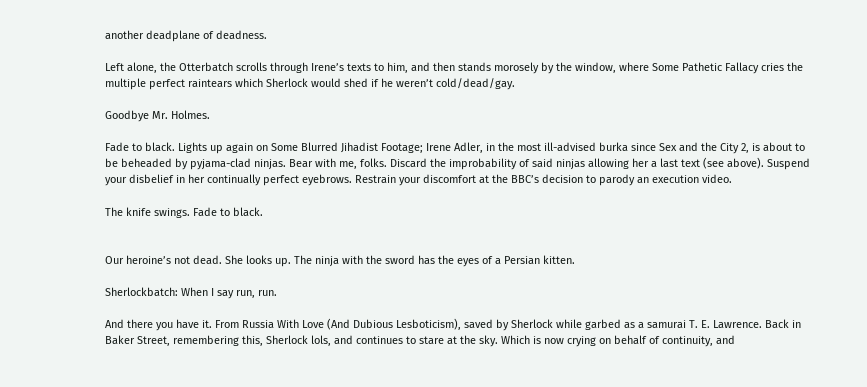another deadplane of deadness.

Left alone, the Otterbatch scrolls through Irene’s texts to him, and then stands morosely by the window, where Some Pathetic Fallacy cries the multiple perfect raintears which Sherlock would shed if he weren’t cold/dead/gay.

Goodbye Mr. Holmes.

Fade to black. Lights up again on Some Blurred Jihadist Footage; Irene Adler, in the most ill-advised burka since Sex and the City 2, is about to be beheaded by pyjama-clad ninjas. Bear with me, folks. Discard the improbability of said ninjas allowing her a last text (see above). Suspend your disbelief in her continually perfect eyebrows. Restrain your discomfort at the BBC’s decision to parody an execution video.

The knife swings. Fade to black.


Our heroine’s not dead. She looks up. The ninja with the sword has the eyes of a Persian kitten.

Sherlockbatch: When I say run, run.

And there you have it. From Russia With Love (And Dubious Lesboticism), saved by Sherlock while garbed as a samurai T. E. Lawrence. Back in Baker Street, remembering this, Sherlock lols, and continues to stare at the sky. Which is now crying on behalf of continuity, and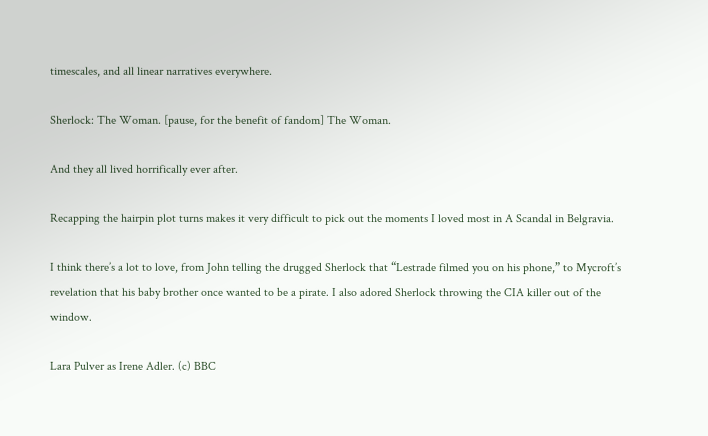timescales, and all linear narratives everywhere.

Sherlock: The Woman. [pause, for the benefit of fandom] The Woman.

And they all lived horrifically ever after.

Recapping the hairpin plot turns makes it very difficult to pick out the moments I loved most in A Scandal in Belgravia.

I think there’s a lot to love, from John telling the drugged Sherlock that “Lestrade filmed you on his phone,” to Mycroft’s revelation that his baby brother once wanted to be a pirate. I also adored Sherlock throwing the CIA killer out of the window.

Lara Pulver as Irene Adler. (c) BBC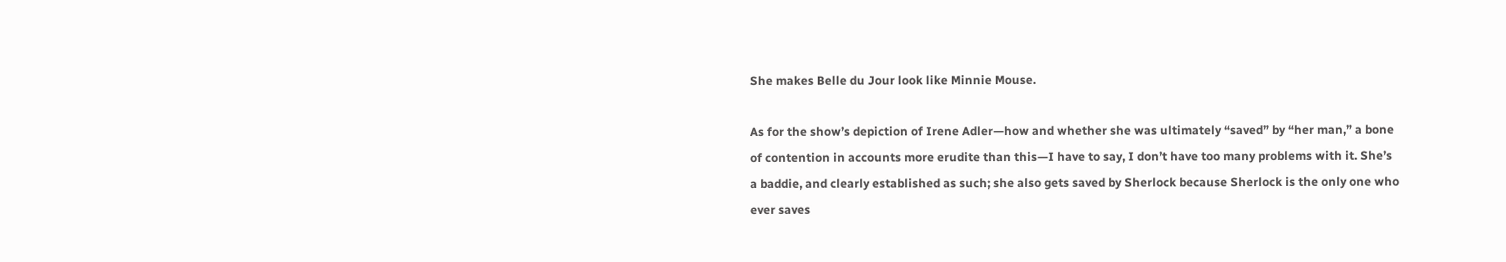She makes Belle du Jour look like Minnie Mouse.

As for the show’s depiction of Irene Adler—how and whether she was ultimately “saved” by “her man,” a bone of contention in accounts more erudite than this—I have to say, I don’t have too many problems with it. She’s a baddie, and clearly established as such; she also gets saved by Sherlock because Sherlock is the only one who ever saves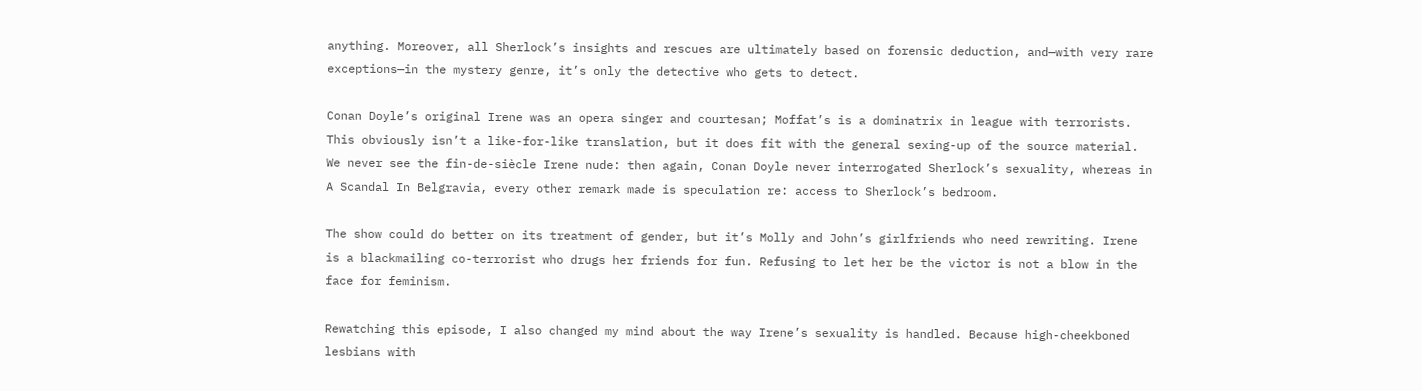anything. Moreover, all Sherlock’s insights and rescues are ultimately based on forensic deduction, and—with very rare exceptions—in the mystery genre, it’s only the detective who gets to detect.

Conan Doyle’s original Irene was an opera singer and courtesan; Moffat’s is a dominatrix in league with terrorists. This obviously isn’t a like-for-like translation, but it does fit with the general sexing-up of the source material. We never see the fin-de-siècle Irene nude: then again, Conan Doyle never interrogated Sherlock’s sexuality, whereas in A Scandal In Belgravia, every other remark made is speculation re: access to Sherlock’s bedroom.

The show could do better on its treatment of gender, but it’s Molly and John’s girlfriends who need rewriting. Irene is a blackmailing co-terrorist who drugs her friends for fun. Refusing to let her be the victor is not a blow in the face for feminism.

Rewatching this episode, I also changed my mind about the way Irene’s sexuality is handled. Because high-cheekboned lesbians with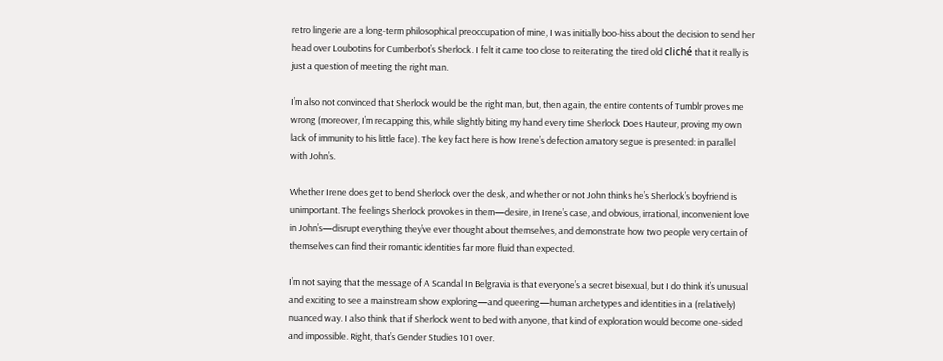retro lingerie are a long-term philosophical preoccupation of mine, I was initially boo-hiss about the decision to send her head over Loubotins for Cumberbot’s Sherlock. I felt it came too close to reiterating the tired old cliché that it really is just a question of meeting the right man.

I’m also not convinced that Sherlock would be the right man, but, then again, the entire contents of Tumblr proves me wrong (moreover, I’m recapping this, while slightly biting my hand every time Sherlock Does Hauteur, proving my own lack of immunity to his little face). The key fact here is how Irene’s defection amatory segue is presented: in parallel with John’s.

Whether Irene does get to bend Sherlock over the desk, and whether or not John thinks he’s Sherlock’s boyfriend is unimportant. The feelings Sherlock provokes in them—desire, in Irene’s case, and obvious, irrational, inconvenient love in John’s—disrupt everything they’ve ever thought about themselves, and demonstrate how two people very certain of themselves can find their romantic identities far more fluid than expected.

I’m not saying that the message of A Scandal In Belgravia is that everyone’s a secret bisexual, but I do think it’s unusual and exciting to see a mainstream show exploring—and queering—human archetypes and identities in a (relatively) nuanced way. I also think that if Sherlock went to bed with anyone, that kind of exploration would become one-sided and impossible. Right, that’s Gender Studies 101 over.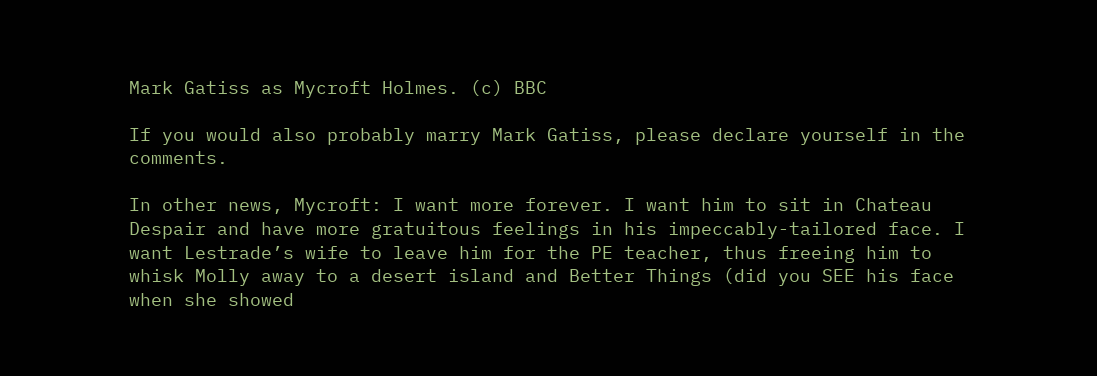Mark Gatiss as Mycroft Holmes. (c) BBC

If you would also probably marry Mark Gatiss, please declare yourself in the comments.

In other news, Mycroft: I want more forever. I want him to sit in Chateau Despair and have more gratuitous feelings in his impeccably-tailored face. I want Lestrade’s wife to leave him for the PE teacher, thus freeing him to whisk Molly away to a desert island and Better Things (did you SEE his face when she showed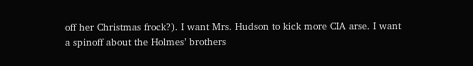off her Christmas frock?). I want Mrs. Hudson to kick more CIA arse. I want a spinoff about the Holmes’ brothers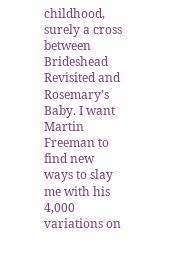childhood, surely a cross between Brideshead Revisited and Rosemary’s Baby. I want Martin Freeman to find new ways to slay me with his 4,000 variations on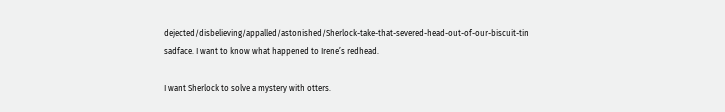dejected/disbelieving/appalled/astonished/Sherlock-take-that-severed-head-out-of-our-biscuit-tin sadface. I want to know what happened to Irene’s redhead.

I want Sherlock to solve a mystery with otters.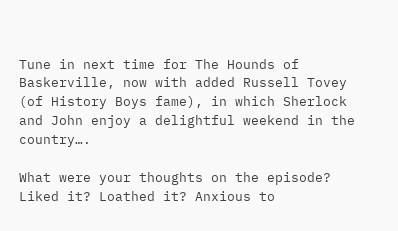Tune in next time for The Hounds of Baskerville, now with added Russell Tovey (of History Boys fame), in which Sherlock and John enjoy a delightful weekend in the country….

What were your thoughts on the episode? Liked it? Loathed it? Anxious to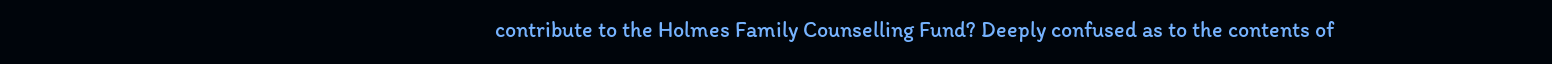contribute to the Holmes Family Counselling Fund? Deeply confused as to the contents of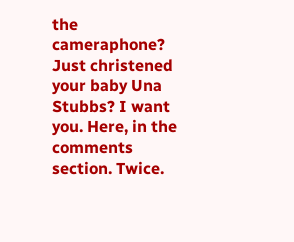the cameraphone? Just christened your baby Una Stubbs? I want you. Here, in the comments section. Twice.